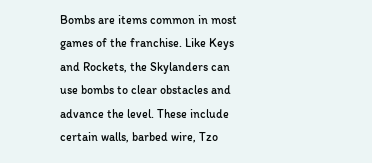Bombs are items common in most games of the franchise. Like Keys and Rockets, the Skylanders can use bombs to clear obstacles and advance the level. These include certain walls, barbed wire, Tzo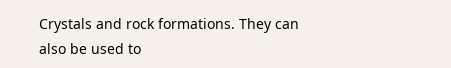Crystals and rock formations. They can also be used to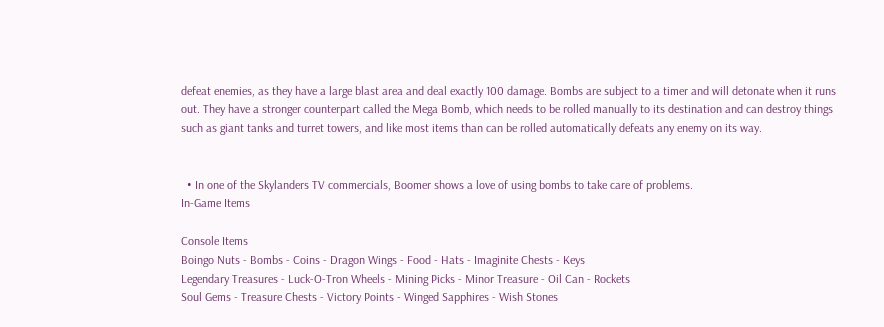defeat enemies, as they have a large blast area and deal exactly 100 damage. Bombs are subject to a timer and will detonate when it runs out. They have a stronger counterpart called the Mega Bomb, which needs to be rolled manually to its destination and can destroy things such as giant tanks and turret towers, and like most items than can be rolled automatically defeats any enemy on its way.


  • In one of the Skylanders TV commercials, Boomer shows a love of using bombs to take care of problems.
In-Game Items

Console Items
Boingo Nuts - Bombs - Coins - Dragon Wings - Food - Hats - Imaginite Chests - Keys
Legendary Treasures - Luck-O-Tron Wheels - Mining Picks - Minor Treasure - Oil Can - Rockets
Soul Gems - Treasure Chests - Victory Points - Winged Sapphires - Wish Stones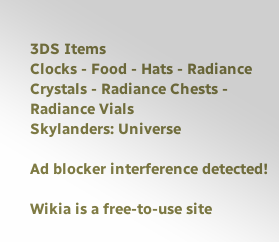3DS Items
Clocks - Food - Hats - Radiance Crystals - Radiance Chests - Radiance Vials
Skylanders: Universe

Ad blocker interference detected!

Wikia is a free-to-use site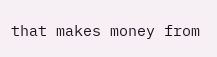that makes money from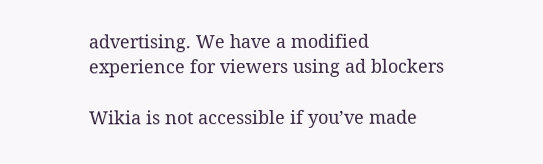advertising. We have a modified experience for viewers using ad blockers

Wikia is not accessible if you’ve made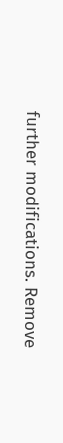further modifications. Remove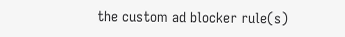the custom ad blocker rule(s)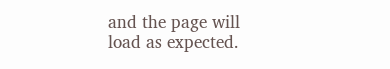and the page will load as expected.